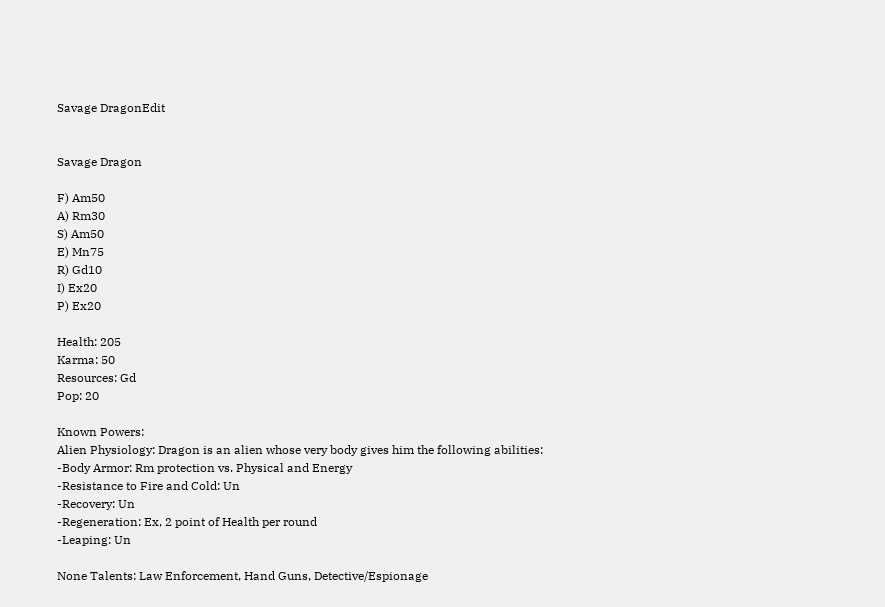Savage DragonEdit


Savage Dragon

F) Am50
A) Rm30
S) Am50
E) Mn75
R) Gd10
I) Ex20
P) Ex20

Health: 205
Karma: 50
Resources: Gd
Pop: 20

Known Powers:
Alien Physiology: Dragon is an alien whose very body gives him the following abilities:
-Body Armor: Rm protection vs. Physical and Energy
-Resistance to Fire and Cold: Un
-Recovery: Un
-Regeneration: Ex, 2 point of Health per round
-Leaping: Un

None Talents: Law Enforcement, Hand Guns, Detective/Espionage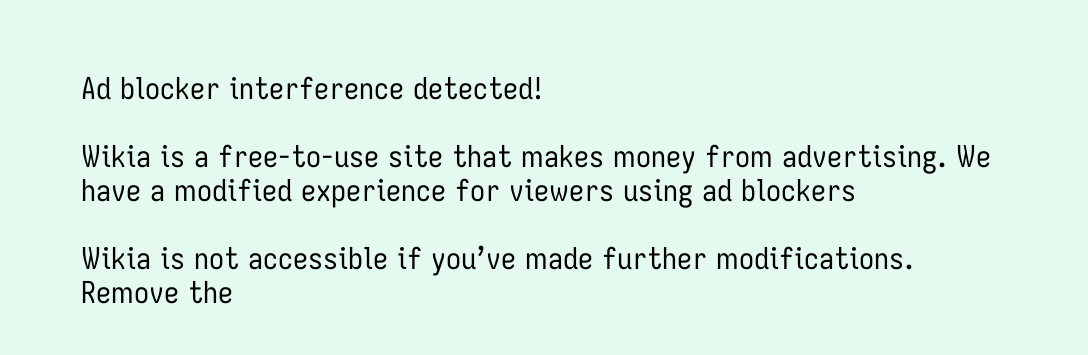Ad blocker interference detected!

Wikia is a free-to-use site that makes money from advertising. We have a modified experience for viewers using ad blockers

Wikia is not accessible if you’ve made further modifications. Remove the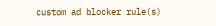custom ad blocker rule(s)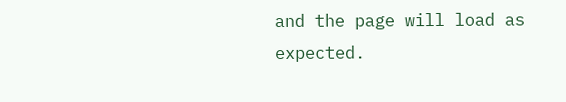and the page will load as expected.